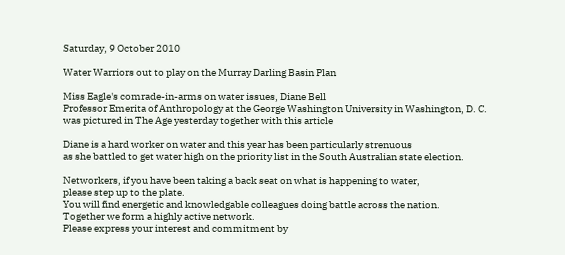Saturday, 9 October 2010

Water Warriors out to play on the Murray Darling Basin Plan

Miss Eagle's comrade-in-arms on water issues, Diane Bell
Professor Emerita of Anthropology at the George Washington University in Washington, D. C.
was pictured in The Age yesterday together with this article

Diane is a hard worker on water and this year has been particularly strenuous
as she battled to get water high on the priority list in the South Australian state election.

Networkers, if you have been taking a back seat on what is happening to water,
please step up to the plate.
You will find energetic and knowledgable colleagues doing battle across the nation.
Together we form a highly active network.
Please express your interest and commitment by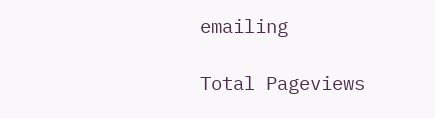emailing

Total Pageviews